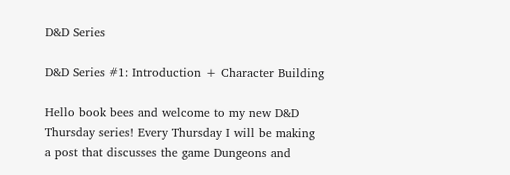D&D Series

D&D Series #1: Introduction + Character Building

Hello book bees and welcome to my new D&D Thursday series! Every Thursday I will be making a post that discusses the game Dungeons and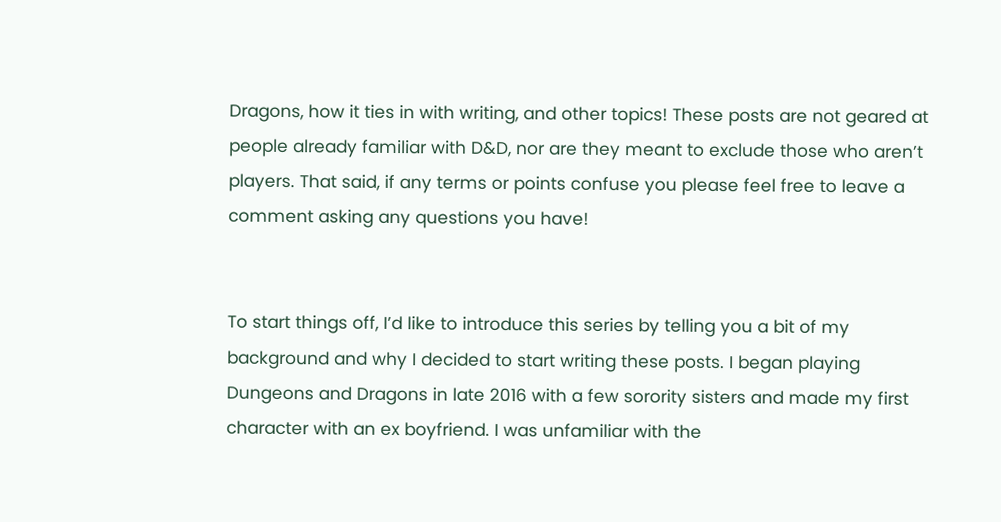Dragons, how it ties in with writing, and other topics! These posts are not geared at people already familiar with D&D, nor are they meant to exclude those who aren’t players. That said, if any terms or points confuse you please feel free to leave a comment asking any questions you have!


To start things off, I’d like to introduce this series by telling you a bit of my background and why I decided to start writing these posts. I began playing Dungeons and Dragons in late 2016 with a few sorority sisters and made my first character with an ex boyfriend. I was unfamiliar with the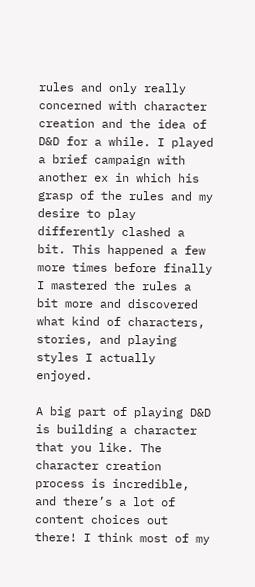rules and only really concerned with character creation and the idea of D&D for a while. I played a brief campaign with another ex in which his grasp of the rules and my desire to play differently clashed a bit. This happened a few more times before finally I mastered the rules a bit more and discovered what kind of characters, stories, and playing styles I actually enjoyed.

A big part of playing D&D is building a character that you like. The character creation process is incredible, and there’s a lot of content choices out there! I think most of my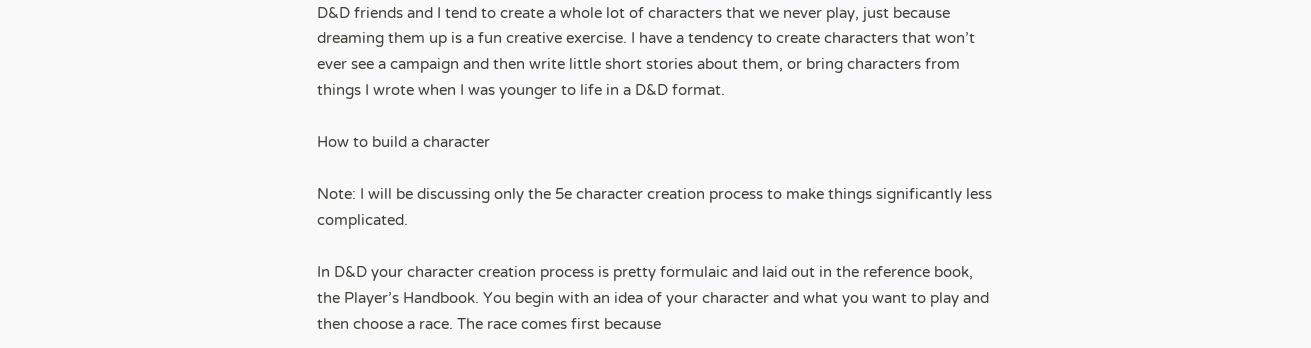D&D friends and I tend to create a whole lot of characters that we never play, just because dreaming them up is a fun creative exercise. I have a tendency to create characters that won’t ever see a campaign and then write little short stories about them, or bring characters from things I wrote when I was younger to life in a D&D format.

How to build a character

Note: I will be discussing only the 5e character creation process to make things significantly less complicated.

In D&D your character creation process is pretty formulaic and laid out in the reference book, the Player’s Handbook. You begin with an idea of your character and what you want to play and then choose a race. The race comes first because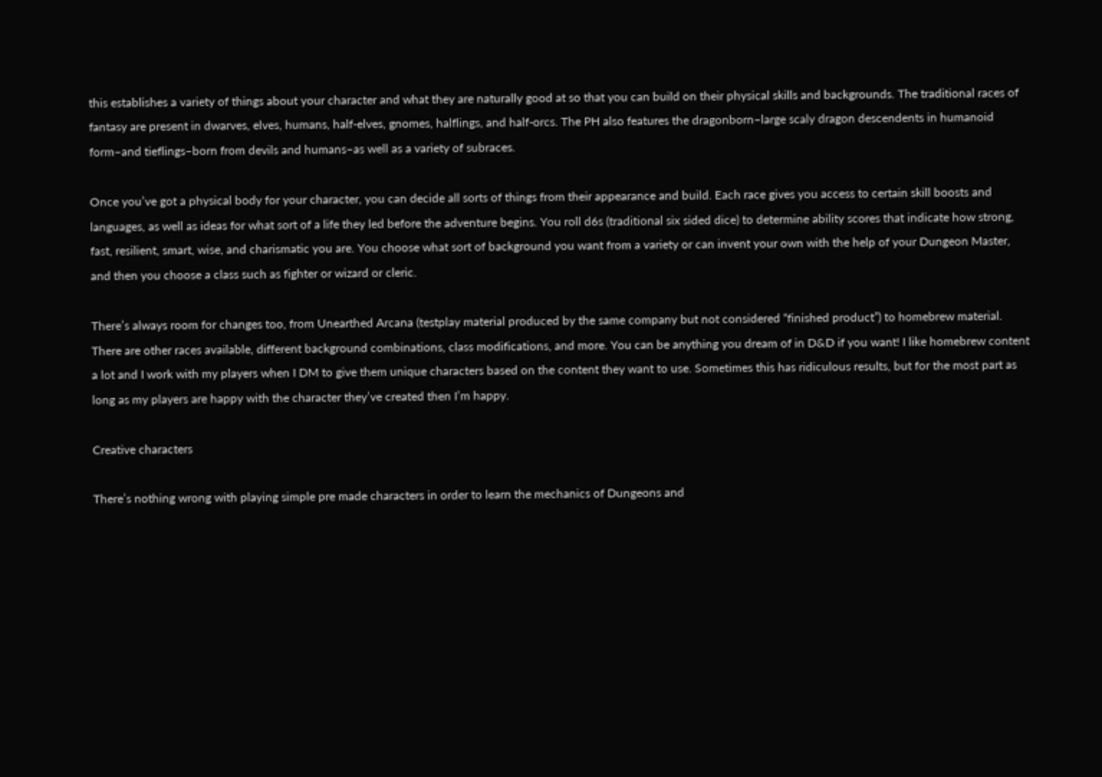this establishes a variety of things about your character and what they are naturally good at so that you can build on their physical skills and backgrounds. The traditional races of fantasy are present in dwarves, elves, humans, half-elves, gnomes, halflings, and half-orcs. The PH also features the dragonborn–large scaly dragon descendents in humanoid form–and tieflings–born from devils and humans–as well as a variety of subraces.

Once you’ve got a physical body for your character, you can decide all sorts of things from their appearance and build. Each race gives you access to certain skill boosts and languages, as well as ideas for what sort of a life they led before the adventure begins. You roll d6s (traditional six sided dice) to determine ability scores that indicate how strong, fast, resilient, smart, wise, and charismatic you are. You choose what sort of background you want from a variety or can invent your own with the help of your Dungeon Master, and then you choose a class such as fighter or wizard or cleric.

There’s always room for changes too, from Unearthed Arcana (testplay material produced by the same company but not considered “finished product”) to homebrew material. There are other races available, different background combinations, class modifications, and more. You can be anything you dream of in D&D if you want! I like homebrew content a lot and I work with my players when I DM to give them unique characters based on the content they want to use. Sometimes this has ridiculous results, but for the most part as long as my players are happy with the character they’ve created then I’m happy.

Creative characters

There’s nothing wrong with playing simple pre made characters in order to learn the mechanics of Dungeons and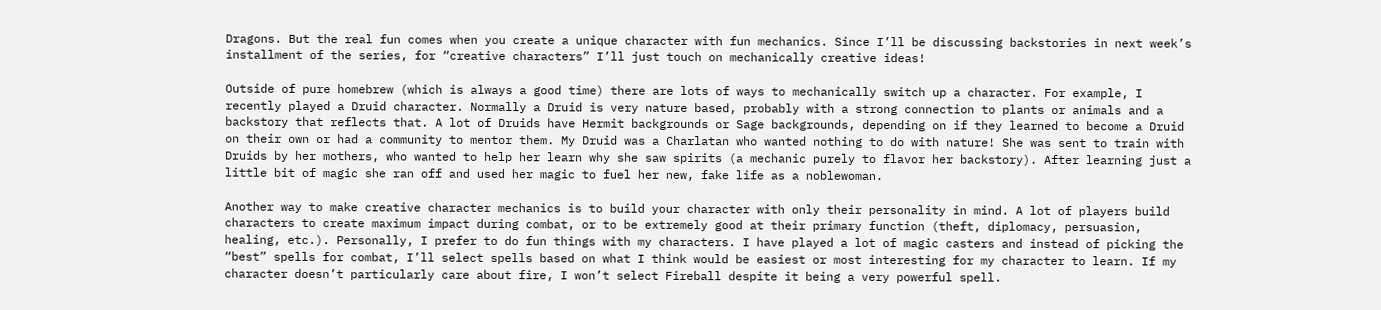Dragons. But the real fun comes when you create a unique character with fun mechanics. Since I’ll be discussing backstories in next week’s installment of the series, for “creative characters” I’ll just touch on mechanically creative ideas!

Outside of pure homebrew (which is always a good time) there are lots of ways to mechanically switch up a character. For example, I recently played a Druid character. Normally a Druid is very nature based, probably with a strong connection to plants or animals and a backstory that reflects that. A lot of Druids have Hermit backgrounds or Sage backgrounds, depending on if they learned to become a Druid on their own or had a community to mentor them. My Druid was a Charlatan who wanted nothing to do with nature! She was sent to train with Druids by her mothers, who wanted to help her learn why she saw spirits (a mechanic purely to flavor her backstory). After learning just a little bit of magic she ran off and used her magic to fuel her new, fake life as a noblewoman.

Another way to make creative character mechanics is to build your character with only their personality in mind. A lot of players build characters to create maximum impact during combat, or to be extremely good at their primary function (theft, diplomacy, persuasion, healing, etc.). Personally, I prefer to do fun things with my characters. I have played a lot of magic casters and instead of picking the “best” spells for combat, I’ll select spells based on what I think would be easiest or most interesting for my character to learn. If my character doesn’t particularly care about fire, I won’t select Fireball despite it being a very powerful spell.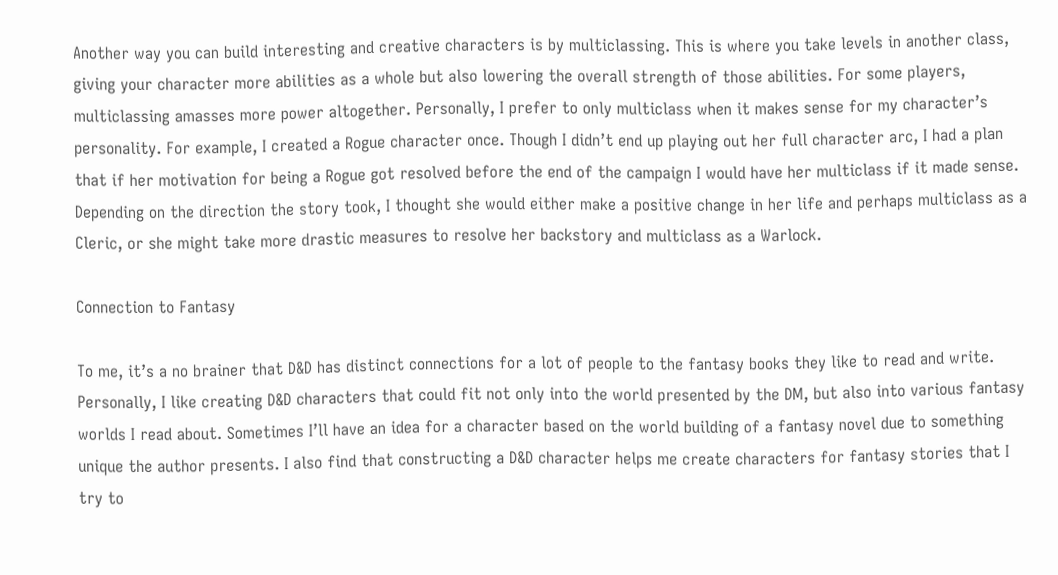Another way you can build interesting and creative characters is by multiclassing. This is where you take levels in another class, giving your character more abilities as a whole but also lowering the overall strength of those abilities. For some players, multiclassing amasses more power altogether. Personally, I prefer to only multiclass when it makes sense for my character’s personality. For example, I created a Rogue character once. Though I didn’t end up playing out her full character arc, I had a plan that if her motivation for being a Rogue got resolved before the end of the campaign I would have her multiclass if it made sense. Depending on the direction the story took, I thought she would either make a positive change in her life and perhaps multiclass as a Cleric, or she might take more drastic measures to resolve her backstory and multiclass as a Warlock.

Connection to Fantasy

To me, it’s a no brainer that D&D has distinct connections for a lot of people to the fantasy books they like to read and write. Personally, I like creating D&D characters that could fit not only into the world presented by the DM, but also into various fantasy worlds I read about. Sometimes I’ll have an idea for a character based on the world building of a fantasy novel due to something unique the author presents. I also find that constructing a D&D character helps me create characters for fantasy stories that I try to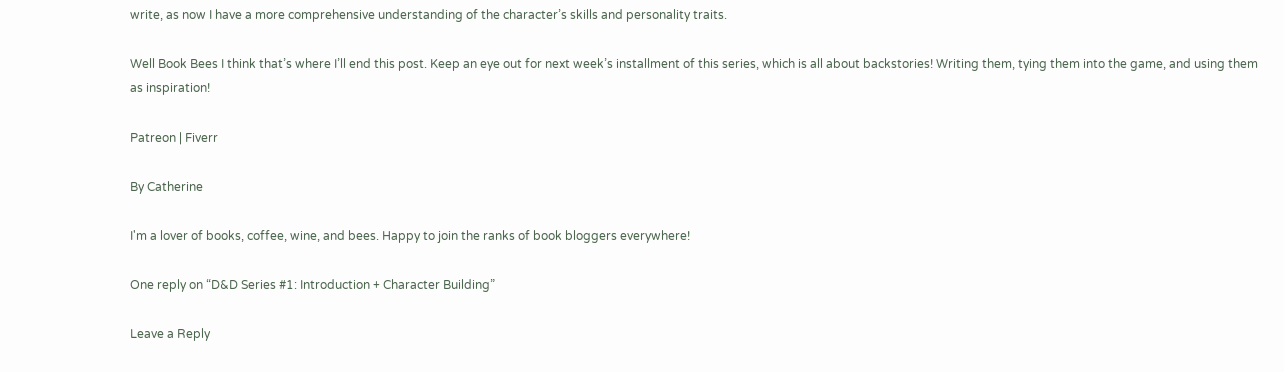write, as now I have a more comprehensive understanding of the character’s skills and personality traits.

Well Book Bees I think that’s where I’ll end this post. Keep an eye out for next week’s installment of this series, which is all about backstories! Writing them, tying them into the game, and using them as inspiration!

Patreon | Fiverr

By Catherine

I'm a lover of books, coffee, wine, and bees. Happy to join the ranks of book bloggers everywhere!

One reply on “D&D Series #1: Introduction + Character Building”

Leave a Reply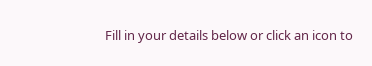Fill in your details below or click an icon to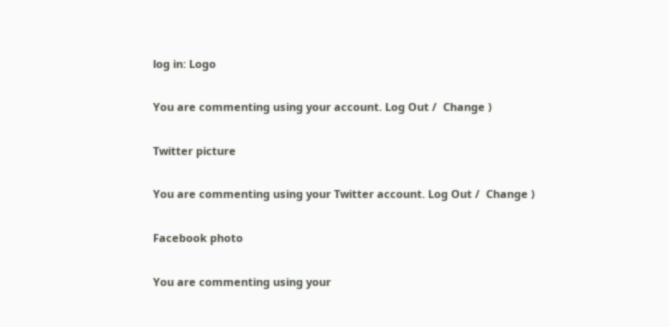log in: Logo

You are commenting using your account. Log Out /  Change )

Twitter picture

You are commenting using your Twitter account. Log Out /  Change )

Facebook photo

You are commenting using your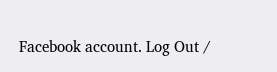Facebook account. Log Out /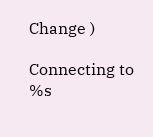Change )

Connecting to %s